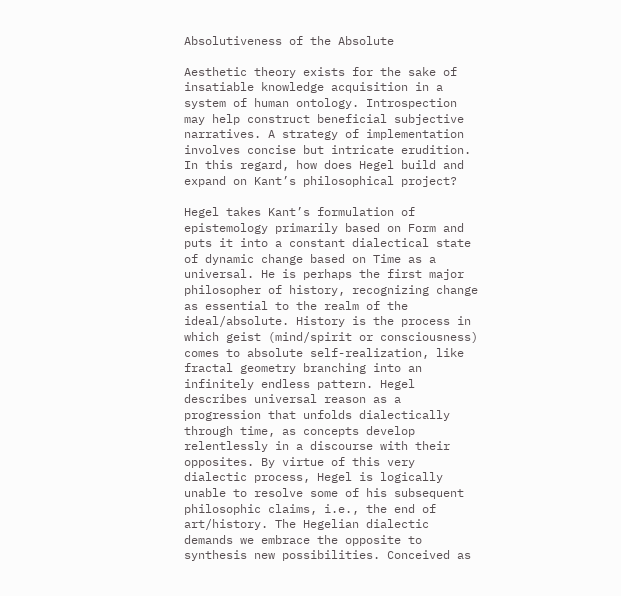Absolutiveness of the Absolute

Aesthetic theory exists for the sake of insatiable knowledge acquisition in a system of human ontology. Introspection may help construct beneficial subjective narratives. A strategy of implementation involves concise but intricate erudition. In this regard, how does Hegel build and expand on Kant’s philosophical project?

Hegel takes Kant’s formulation of epistemology primarily based on Form and puts it into a constant dialectical state of dynamic change based on Time as a universal. He is perhaps the first major philosopher of history, recognizing change as essential to the realm of the ideal/absolute. History is the process in which geist (mind/spirit or consciousness) comes to absolute self-realization, like fractal geometry branching into an infinitely endless pattern. Hegel describes universal reason as a progression that unfolds dialectically through time, as concepts develop relentlessly in a discourse with their opposites. By virtue of this very dialectic process, Hegel is logically unable to resolve some of his subsequent philosophic claims, i.e., the end of art/history. The Hegelian dialectic demands we embrace the opposite to synthesis new possibilities. Conceived as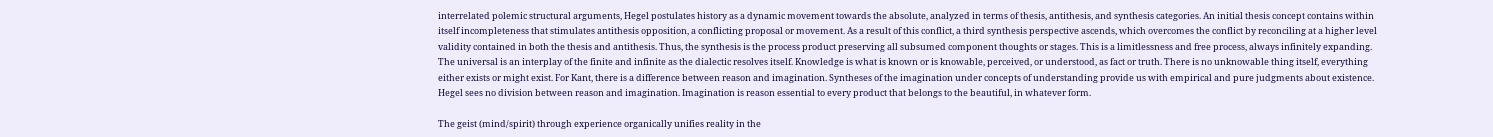interrelated polemic structural arguments, Hegel postulates history as a dynamic movement towards the absolute, analyzed in terms of thesis, antithesis, and synthesis categories. An initial thesis concept contains within itself incompleteness that stimulates antithesis opposition, a conflicting proposal or movement. As a result of this conflict, a third synthesis perspective ascends, which overcomes the conflict by reconciling at a higher level validity contained in both the thesis and antithesis. Thus, the synthesis is the process product preserving all subsumed component thoughts or stages. This is a limitlessness and free process, always infinitely expanding. The universal is an interplay of the finite and infinite as the dialectic resolves itself. Knowledge is what is known or is knowable, perceived, or understood, as fact or truth. There is no unknowable thing itself, everything either exists or might exist. For Kant, there is a difference between reason and imagination. Syntheses of the imagination under concepts of understanding provide us with empirical and pure judgments about existence. Hegel sees no division between reason and imagination. Imagination is reason essential to every product that belongs to the beautiful, in whatever form.

The geist (mind/spirit) through experience organically unifies reality in the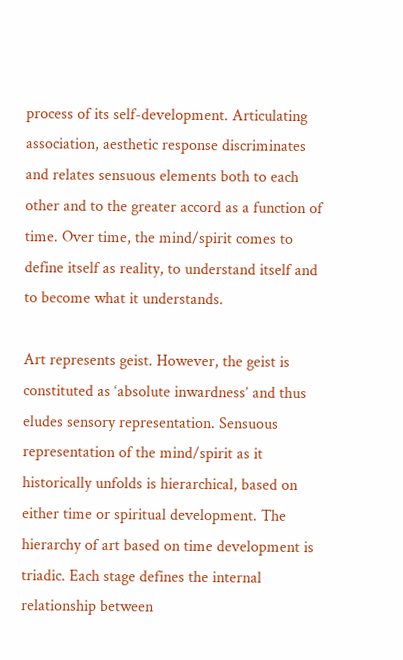process of its self-development. Articulating association, aesthetic response discriminates and relates sensuous elements both to each other and to the greater accord as a function of time. Over time, the mind/spirit comes to define itself as reality, to understand itself and to become what it understands.

Art represents geist. However, the geist is constituted as ‘absolute inwardness’ and thus eludes sensory representation. Sensuous representation of the mind/spirit as it historically unfolds is hierarchical, based on either time or spiritual development. The hierarchy of art based on time development is triadic. Each stage defines the internal relationship between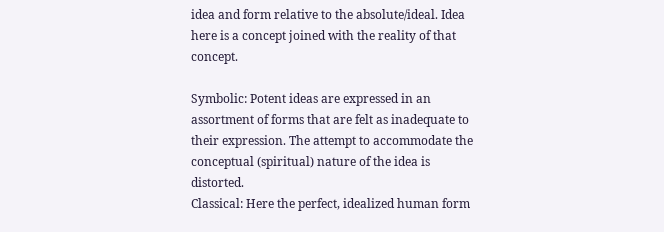idea and form relative to the absolute/ideal. Idea here is a concept joined with the reality of that concept.

Symbolic: Potent ideas are expressed in an assortment of forms that are felt as inadequate to their expression. The attempt to accommodate the conceptual (spiritual) nature of the idea is distorted.
Classical: Here the perfect, idealized human form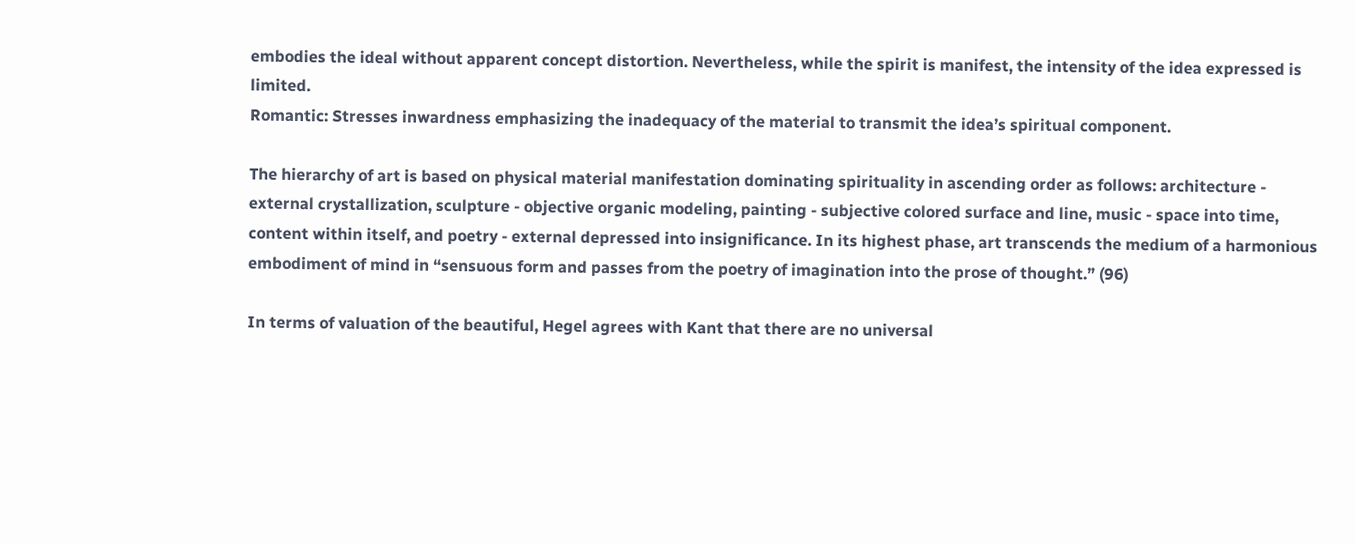embodies the ideal without apparent concept distortion. Nevertheless, while the spirit is manifest, the intensity of the idea expressed is limited.
Romantic: Stresses inwardness emphasizing the inadequacy of the material to transmit the idea’s spiritual component.

The hierarchy of art is based on physical material manifestation dominating spirituality in ascending order as follows: architecture - external crystallization, sculpture - objective organic modeling, painting - subjective colored surface and line, music - space into time, content within itself, and poetry - external depressed into insignificance. In its highest phase, art transcends the medium of a harmonious embodiment of mind in “sensuous form and passes from the poetry of imagination into the prose of thought.” (96)

In terms of valuation of the beautiful, Hegel agrees with Kant that there are no universal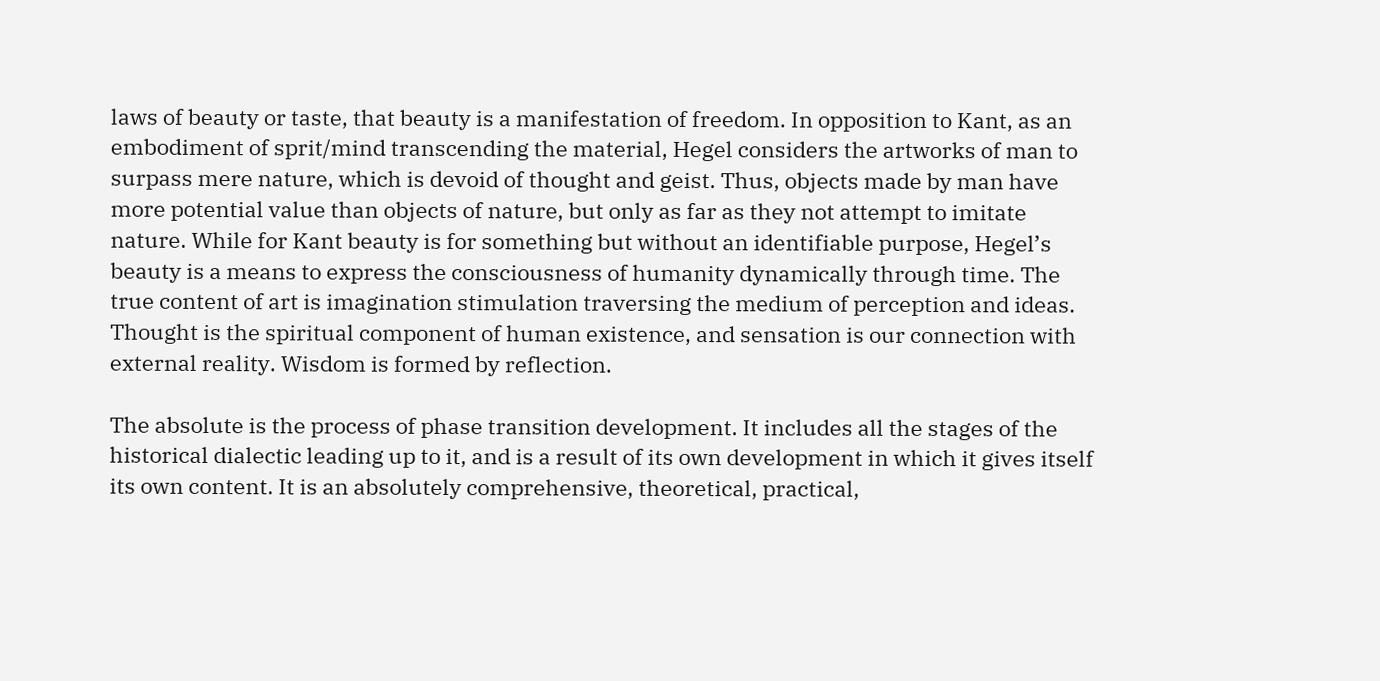laws of beauty or taste, that beauty is a manifestation of freedom. In opposition to Kant, as an embodiment of sprit/mind transcending the material, Hegel considers the artworks of man to surpass mere nature, which is devoid of thought and geist. Thus, objects made by man have more potential value than objects of nature, but only as far as they not attempt to imitate nature. While for Kant beauty is for something but without an identifiable purpose, Hegel’s beauty is a means to express the consciousness of humanity dynamically through time. The true content of art is imagination stimulation traversing the medium of perception and ideas. Thought is the spiritual component of human existence, and sensation is our connection with external reality. Wisdom is formed by reflection.

The absolute is the process of phase transition development. It includes all the stages of the historical dialectic leading up to it, and is a result of its own development in which it gives itself its own content. It is an absolutely comprehensive, theoretical, practical,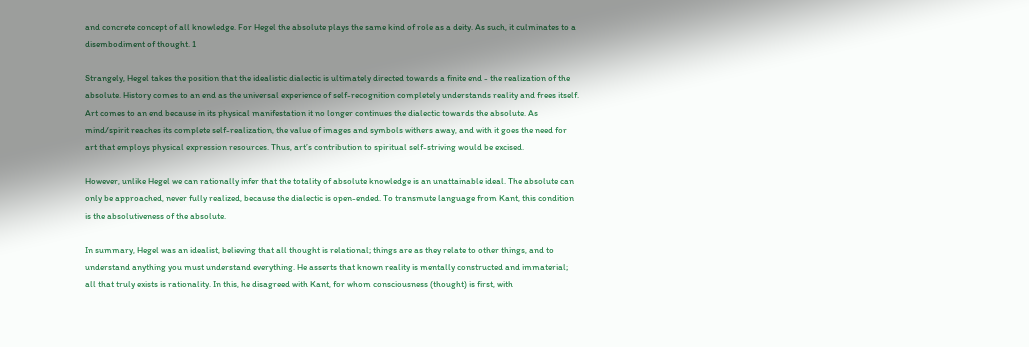and concrete concept of all knowledge. For Hegel the absolute plays the same kind of role as a deity. As such, it culminates to a disembodiment of thought. 1

Strangely, Hegel takes the position that the idealistic dialectic is ultimately directed towards a finite end - the realization of the absolute. History comes to an end as the universal experience of self-recognition completely understands reality and frees itself. Art comes to an end because in its physical manifestation it no longer continues the dialectic towards the absolute. As mind/spirit reaches its complete self-realization, the value of images and symbols withers away, and with it goes the need for art that employs physical expression resources. Thus, art’s contribution to spiritual self-striving would be excised.

However, unlike Hegel we can rationally infer that the totality of absolute knowledge is an unattainable ideal. The absolute can only be approached, never fully realized, because the dialectic is open-ended. To transmute language from Kant, this condition is the absolutiveness of the absolute.

In summary, Hegel was an idealist, believing that all thought is relational; things are as they relate to other things, and to understand anything you must understand everything. He asserts that known reality is mentally constructed and immaterial; all that truly exists is rationality. In this, he disagreed with Kant, for whom consciousness (thought) is first, with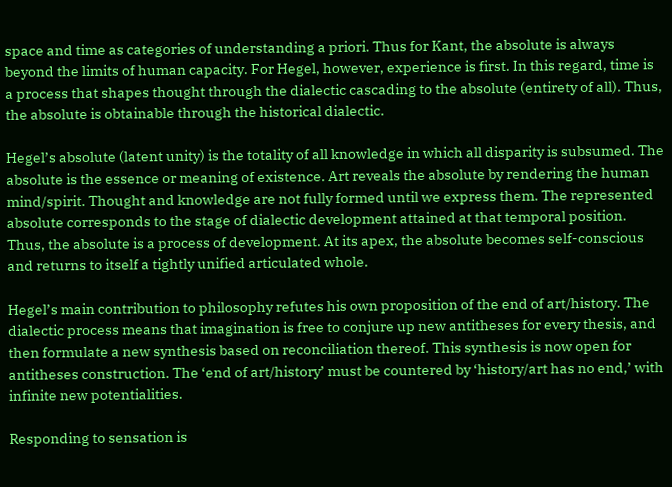space and time as categories of understanding a priori. Thus for Kant, the absolute is always beyond the limits of human capacity. For Hegel, however, experience is first. In this regard, time is a process that shapes thought through the dialectic cascading to the absolute (entirety of all). Thus, the absolute is obtainable through the historical dialectic.

Hegel’s absolute (latent unity) is the totality of all knowledge in which all disparity is subsumed. The absolute is the essence or meaning of existence. Art reveals the absolute by rendering the human mind/spirit. Thought and knowledge are not fully formed until we express them. The represented absolute corresponds to the stage of dialectic development attained at that temporal position. Thus, the absolute is a process of development. At its apex, the absolute becomes self-conscious and returns to itself a tightly unified articulated whole.

Hegel’s main contribution to philosophy refutes his own proposition of the end of art/history. The dialectic process means that imagination is free to conjure up new antitheses for every thesis, and then formulate a new synthesis based on reconciliation thereof. This synthesis is now open for antitheses construction. The ‘end of art/history’ must be countered by ‘history/art has no end,’ with infinite new potentialities.

Responding to sensation is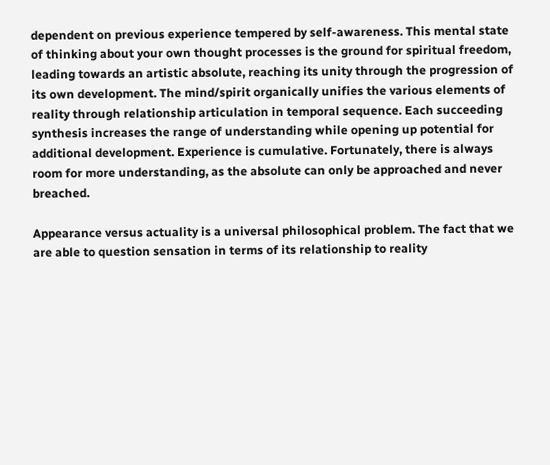dependent on previous experience tempered by self-awareness. This mental state of thinking about your own thought processes is the ground for spiritual freedom, leading towards an artistic absolute, reaching its unity through the progression of its own development. The mind/spirit organically unifies the various elements of reality through relationship articulation in temporal sequence. Each succeeding synthesis increases the range of understanding while opening up potential for additional development. Experience is cumulative. Fortunately, there is always room for more understanding, as the absolute can only be approached and never breached.

Appearance versus actuality is a universal philosophical problem. The fact that we are able to question sensation in terms of its relationship to reality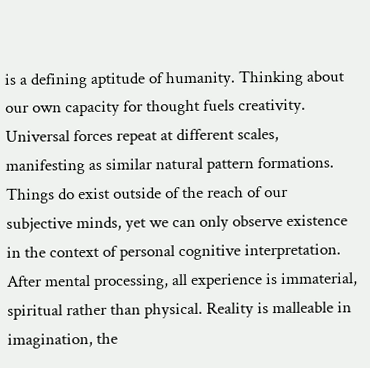is a defining aptitude of humanity. Thinking about our own capacity for thought fuels creativity. Universal forces repeat at different scales, manifesting as similar natural pattern formations. Things do exist outside of the reach of our subjective minds, yet we can only observe existence in the context of personal cognitive interpretation. After mental processing, all experience is immaterial, spiritual rather than physical. Reality is malleable in imagination, the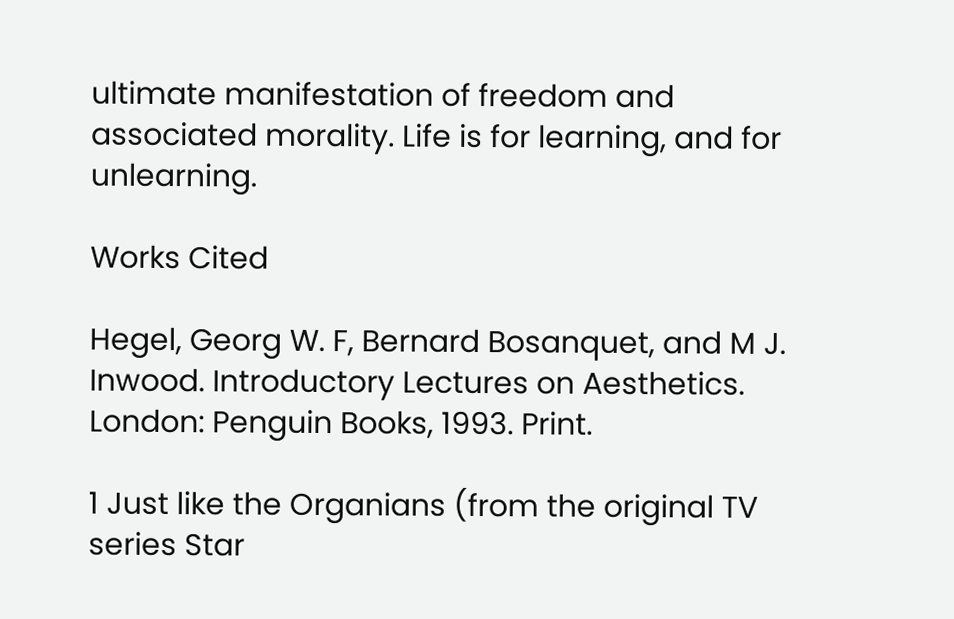ultimate manifestation of freedom and associated morality. Life is for learning, and for unlearning.

Works Cited

Hegel, Georg W. F, Bernard Bosanquet, and M J. Inwood. Introductory Lectures on Aesthetics. London: Penguin Books, 1993. Print.

1 Just like the Organians (from the original TV series Star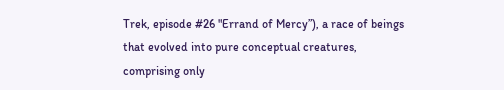Trek, episode #26 "Errand of Mercy”), a race of beings that evolved into pure conceptual creatures, comprising only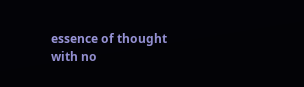essence of thought with no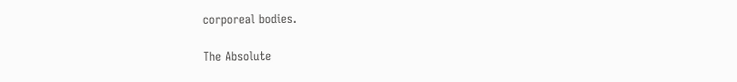corporeal bodies.

The Absolute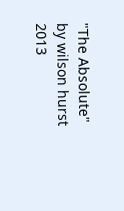"The Absolute" by wilson hurst 2013